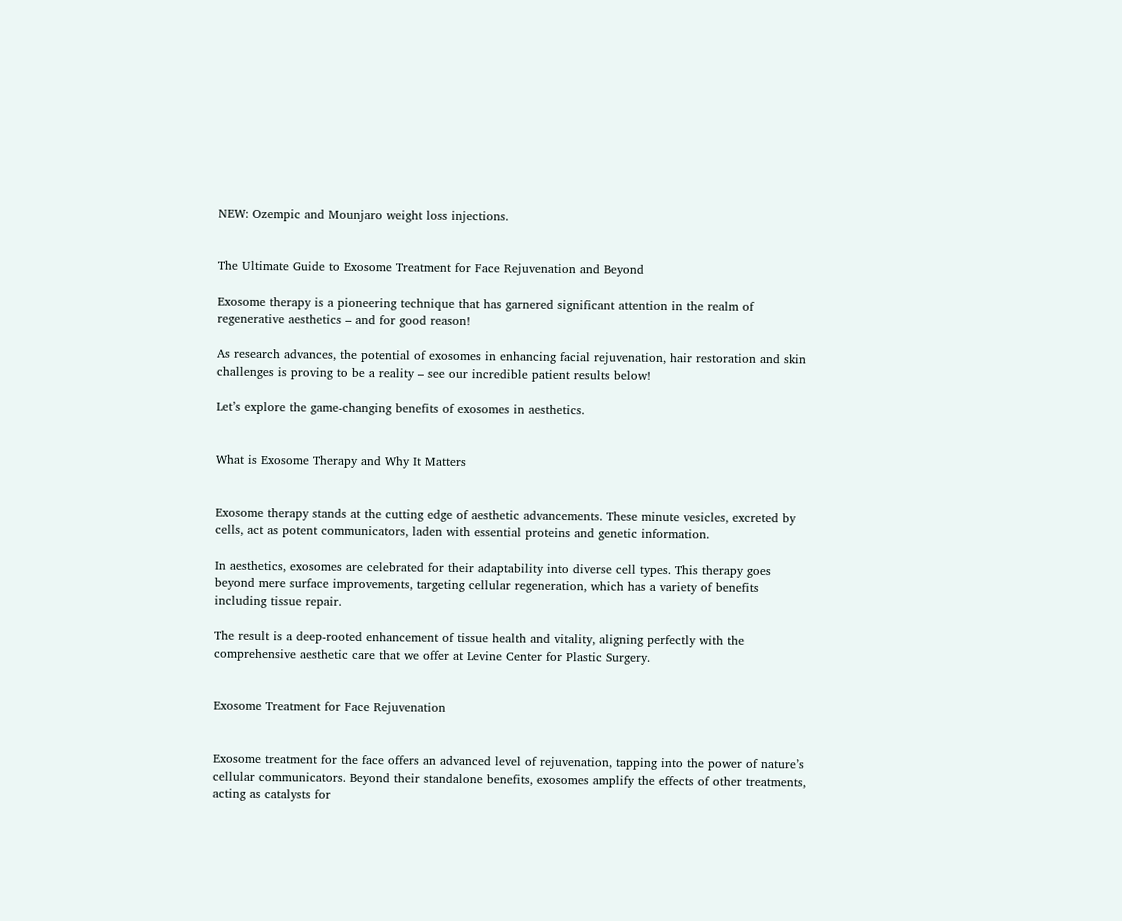NEW: Ozempic and Mounjaro weight loss injections.


The Ultimate Guide to Exosome Treatment for Face Rejuvenation and Beyond

Exosome therapy is a pioneering technique that has garnered significant attention in the realm of regenerative aesthetics – and for good reason!

As research advances, the potential of exosomes in enhancing facial rejuvenation, hair restoration and skin challenges is proving to be a reality – see our incredible patient results below!

Let’s explore the game-changing benefits of exosomes in aesthetics.


What is Exosome Therapy and Why It Matters


Exosome therapy stands at the cutting edge of aesthetic advancements. These minute vesicles, excreted by cells, act as potent communicators, laden with essential proteins and genetic information.

In aesthetics, exosomes are celebrated for their adaptability into diverse cell types. This therapy goes beyond mere surface improvements, targeting cellular regeneration, which has a variety of benefits including tissue repair.

The result is a deep-rooted enhancement of tissue health and vitality, aligning perfectly with the comprehensive aesthetic care that we offer at Levine Center for Plastic Surgery.


Exosome Treatment for Face Rejuvenation


Exosome treatment for the face offers an advanced level of rejuvenation, tapping into the power of nature’s cellular communicators. Beyond their standalone benefits, exosomes amplify the effects of other treatments, acting as catalysts for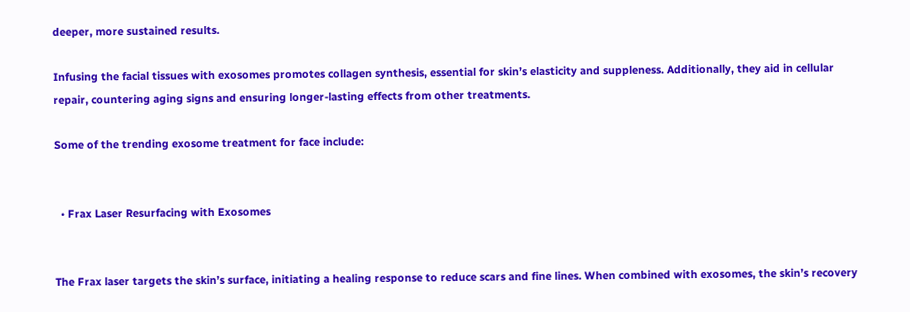deeper, more sustained results.

Infusing the facial tissues with exosomes promotes collagen synthesis, essential for skin’s elasticity and suppleness. Additionally, they aid in cellular repair, countering aging signs and ensuring longer-lasting effects from other treatments.

Some of the trending exosome treatment for face include:


  • Frax Laser Resurfacing with Exosomes


The Frax laser targets the skin’s surface, initiating a healing response to reduce scars and fine lines. When combined with exosomes, the skin’s recovery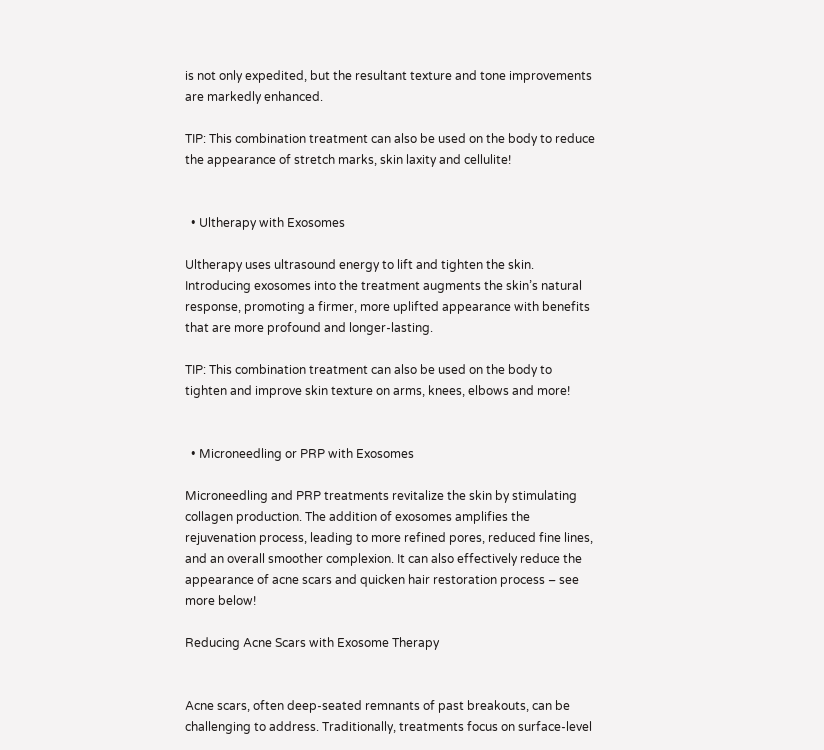is not only expedited, but the resultant texture and tone improvements are markedly enhanced.

TIP: This combination treatment can also be used on the body to reduce the appearance of stretch marks, skin laxity and cellulite!


  • Ultherapy with Exosomes

Ultherapy uses ultrasound energy to lift and tighten the skin. Introducing exosomes into the treatment augments the skin’s natural response, promoting a firmer, more uplifted appearance with benefits that are more profound and longer-lasting.

TIP: This combination treatment can also be used on the body to tighten and improve skin texture on arms, knees, elbows and more!


  • Microneedling or PRP with Exosomes

Microneedling and PRP treatments revitalize the skin by stimulating collagen production. The addition of exosomes amplifies the rejuvenation process, leading to more refined pores, reduced fine lines, and an overall smoother complexion. It can also effectively reduce the appearance of acne scars and quicken hair restoration process – see more below!

Reducing Acne Scars with Exosome Therapy


Acne scars, often deep-seated remnants of past breakouts, can be challenging to address. Traditionally, treatments focus on surface-level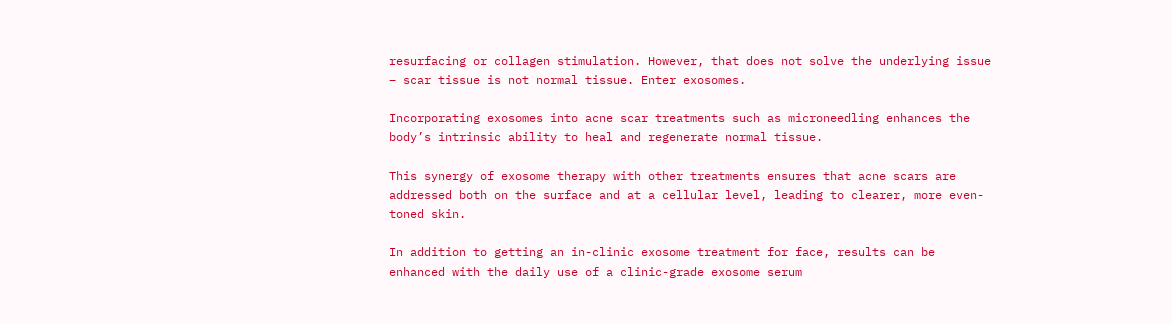resurfacing or collagen stimulation. However, that does not solve the underlying issue – scar tissue is not normal tissue. Enter exosomes.

Incorporating exosomes into acne scar treatments such as microneedling enhances the body’s intrinsic ability to heal and regenerate normal tissue.

This synergy of exosome therapy with other treatments ensures that acne scars are addressed both on the surface and at a cellular level, leading to clearer, more even-toned skin.

In addition to getting an in-clinic exosome treatment for face, results can be enhanced with the daily use of a clinic-grade exosome serum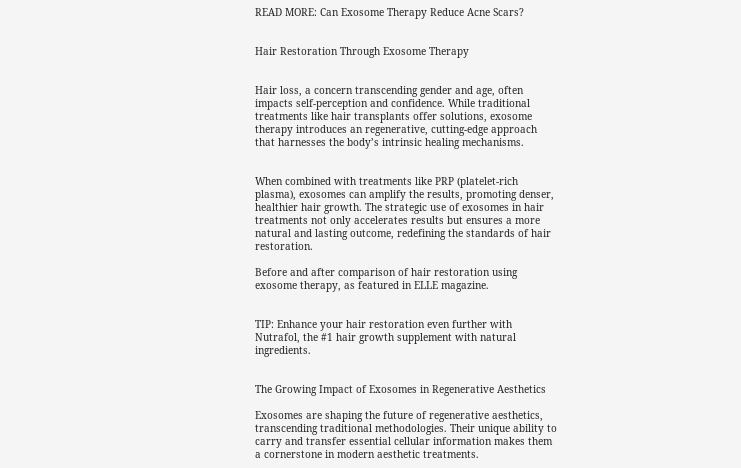READ MORE: Can Exosome Therapy Reduce Acne Scars?


Hair Restoration Through Exosome Therapy


Hair loss, a concern transcending gender and age, often impacts self-perception and confidence. While traditional treatments like hair transplants offer solutions, exosome therapy introduces an regenerative, cutting-edge approach that harnesses the body’s intrinsic healing mechanisms.


When combined with treatments like PRP (platelet-rich plasma), exosomes can amplify the results, promoting denser, healthier hair growth. The strategic use of exosomes in hair treatments not only accelerates results but ensures a more natural and lasting outcome, redefining the standards of hair restoration.

Before and after comparison of hair restoration using exosome therapy, as featured in ELLE magazine.


TIP: Enhance your hair restoration even further with Nutrafol, the #1 hair growth supplement with natural ingredients.


The Growing Impact of Exosomes in Regenerative Aesthetics

Exosomes are shaping the future of regenerative aesthetics, transcending traditional methodologies. Their unique ability to carry and transfer essential cellular information makes them a cornerstone in modern aesthetic treatments.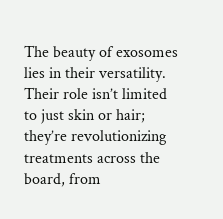The beauty of exosomes lies in their versatility. Their role isn’t limited to just skin or hair; they’re revolutionizing treatments across the board, from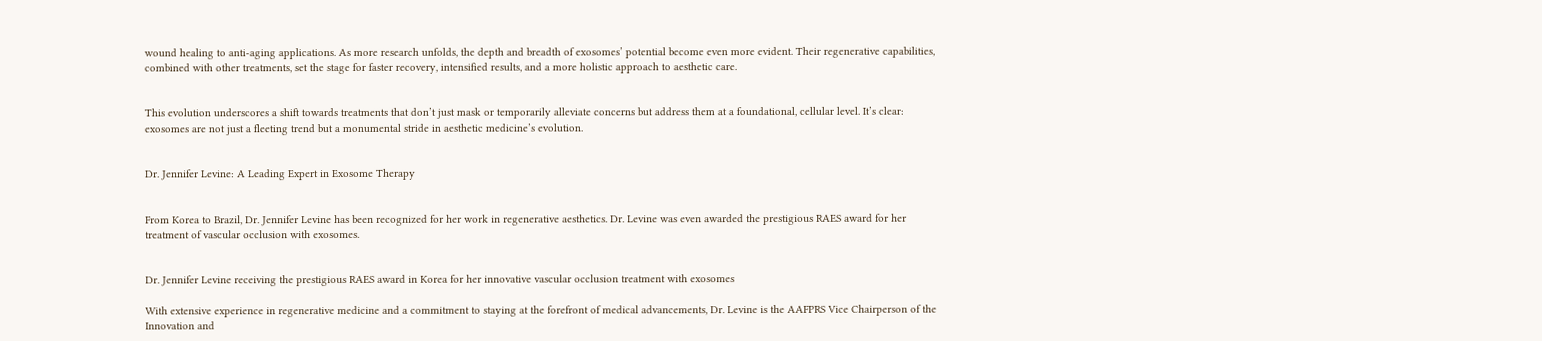wound healing to anti-aging applications. As more research unfolds, the depth and breadth of exosomes’ potential become even more evident. Their regenerative capabilities, combined with other treatments, set the stage for faster recovery, intensified results, and a more holistic approach to aesthetic care.


This evolution underscores a shift towards treatments that don’t just mask or temporarily alleviate concerns but address them at a foundational, cellular level. It’s clear: exosomes are not just a fleeting trend but a monumental stride in aesthetic medicine’s evolution.


Dr. Jennifer Levine: A Leading Expert in Exosome Therapy


From Korea to Brazil, Dr. Jennifer Levine has been recognized for her work in regenerative aesthetics. Dr. Levine was even awarded the prestigious RAES award for her treatment of vascular occlusion with exosomes.


Dr. Jennifer Levine receiving the prestigious RAES award in Korea for her innovative vascular occlusion treatment with exosomes

With extensive experience in regenerative medicine and a commitment to staying at the forefront of medical advancements, Dr. Levine is the AAFPRS Vice Chairperson of the Innovation and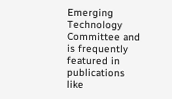Emerging Technology Committee and is frequently featured in publications like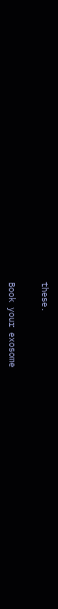these.


Book your exosome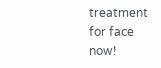treatment for face now!